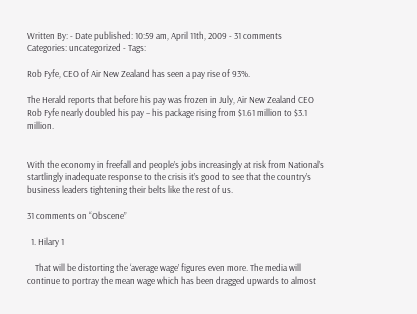Written By: - Date published: 10:59 am, April 11th, 2009 - 31 comments
Categories: uncategorized - Tags:

Rob Fyfe, CEO of Air New Zealand has seen a pay rise of 93%.

The Herald reports that before his pay was frozen in July, Air New Zealand CEO Rob Fyfe nearly doubled his pay – his package rising from $1.61 million to $3.1 million.


With the economy in freefall and people’s jobs increasingly at risk from National’s startlingly inadequate response to the crisis it’s good to see that the country’s business leaders tightening their belts like the rest of us.

31 comments on “Obscene”

  1. Hilary 1

    That will be distorting the ‘average wage’ figures even more. The media will continue to portray the mean wage which has been dragged upwards to almost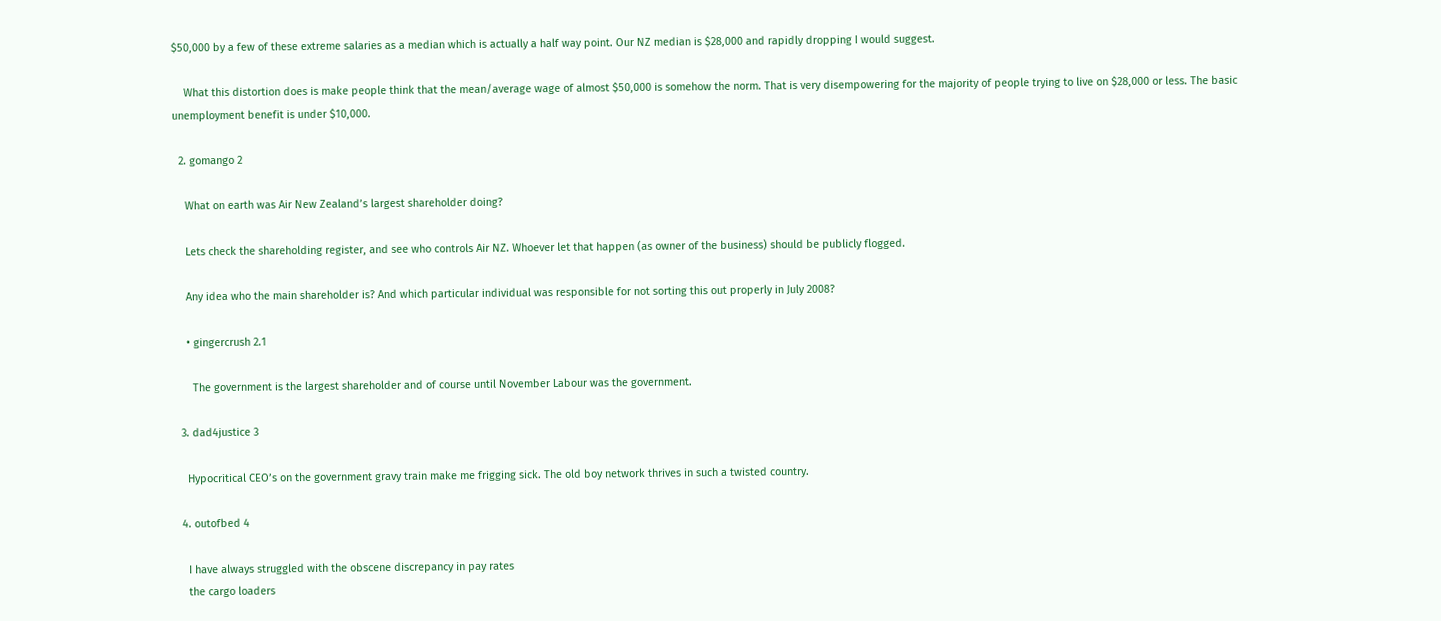$50,000 by a few of these extreme salaries as a median which is actually a half way point. Our NZ median is $28,000 and rapidly dropping I would suggest.

    What this distortion does is make people think that the mean/average wage of almost $50,000 is somehow the norm. That is very disempowering for the majority of people trying to live on $28,000 or less. The basic unemployment benefit is under $10,000.

  2. gomango 2

    What on earth was Air New Zealand’s largest shareholder doing?

    Lets check the shareholding register, and see who controls Air NZ. Whoever let that happen (as owner of the business) should be publicly flogged.

    Any idea who the main shareholder is? And which particular individual was responsible for not sorting this out properly in July 2008?

    • gingercrush 2.1

      The government is the largest shareholder and of course until November Labour was the government.

  3. dad4justice 3

    Hypocritical CEO’s on the government gravy train make me frigging sick. The old boy network thrives in such a twisted country.

  4. outofbed 4

    I have always struggled with the obscene discrepancy in pay rates
    the cargo loaders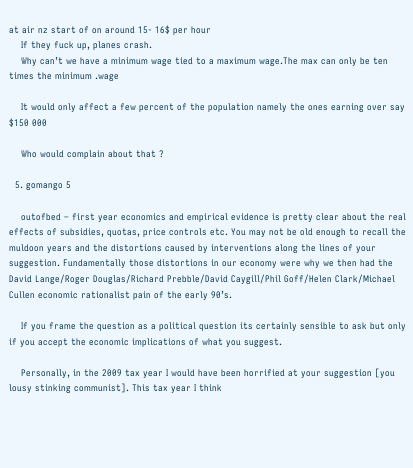at air nz start of on around 15- 16$ per hour
    If they fuck up, planes crash.
    Why can’t we have a minimum wage tied to a maximum wage.The max can only be ten times the minimum .wage

    It would only affect a few percent of the population namely the ones earning over say $150 000

    Who would complain about that ?

  5. gomango 5

    outofbed – first year economics and empirical evidence is pretty clear about the real effects of subsidies, quotas, price controls etc. You may not be old enough to recall the muldoon years and the distortions caused by interventions along the lines of your suggestion. Fundamentally those distortions in our economy were why we then had the David Lange/Roger Douglas/Richard Prebble/David Caygill/Phil Goff/Helen Clark/Michael Cullen economic rationalist pain of the early 90’s.

    If you frame the question as a political question its certainly sensible to ask but only if you accept the economic implications of what you suggest.

    Personally, in the 2009 tax year I would have been horrified at your suggestion [you lousy stinking communist]. This tax year I think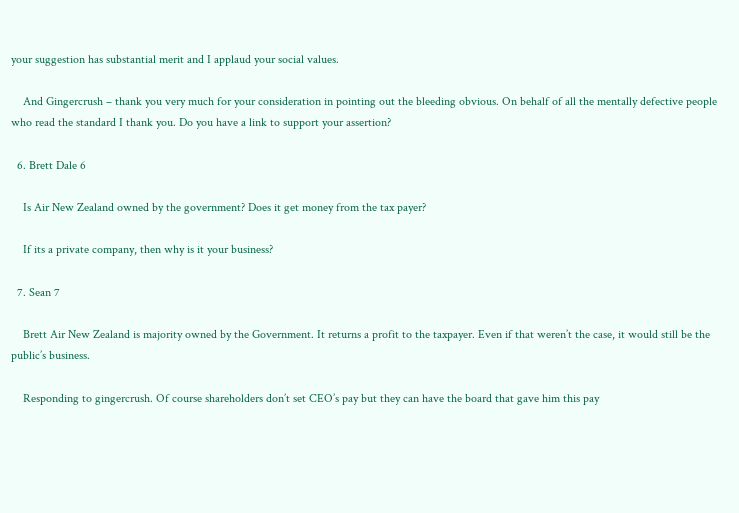your suggestion has substantial merit and I applaud your social values.

    And Gingercrush – thank you very much for your consideration in pointing out the bleeding obvious. On behalf of all the mentally defective people who read the standard I thank you. Do you have a link to support your assertion?

  6. Brett Dale 6

    Is Air New Zealand owned by the government? Does it get money from the tax payer?

    If its a private company, then why is it your business?

  7. Sean 7

    Brett Air New Zealand is majority owned by the Government. It returns a profit to the taxpayer. Even if that weren’t the case, it would still be the public’s business.

    Responding to gingercrush. Of course shareholders don’t set CEO’s pay but they can have the board that gave him this pay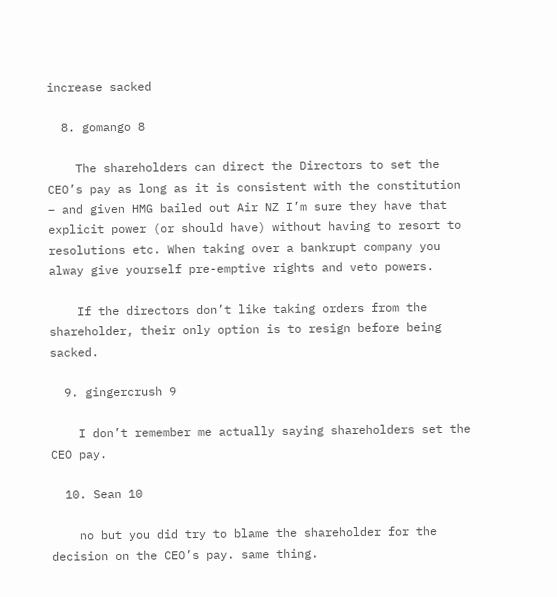increase sacked

  8. gomango 8

    The shareholders can direct the Directors to set the CEO’s pay as long as it is consistent with the constitution – and given HMG bailed out Air NZ I’m sure they have that explicit power (or should have) without having to resort to resolutions etc. When taking over a bankrupt company you alway give yourself pre-emptive rights and veto powers.

    If the directors don’t like taking orders from the shareholder, their only option is to resign before being sacked.

  9. gingercrush 9

    I don’t remember me actually saying shareholders set the CEO pay.

  10. Sean 10

    no but you did try to blame the shareholder for the decision on the CEO’s pay. same thing.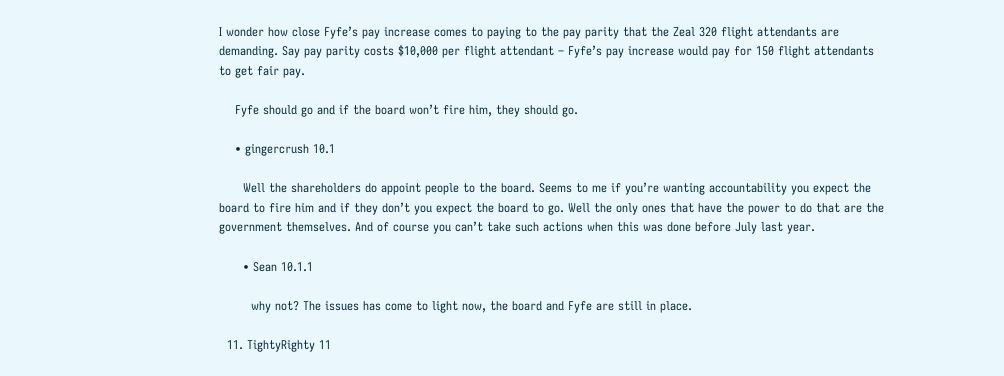I wonder how close Fyfe’s pay increase comes to paying to the pay parity that the Zeal 320 flight attendants are demanding. Say pay parity costs $10,000 per flight attendant – Fyfe’s pay increase would pay for 150 flight attendants to get fair pay.

    Fyfe should go and if the board won’t fire him, they should go.

    • gingercrush 10.1

      Well the shareholders do appoint people to the board. Seems to me if you’re wanting accountability you expect the board to fire him and if they don’t you expect the board to go. Well the only ones that have the power to do that are the government themselves. And of course you can’t take such actions when this was done before July last year.

      • Sean 10.1.1

        why not? The issues has come to light now, the board and Fyfe are still in place.

  11. TightyRighty 11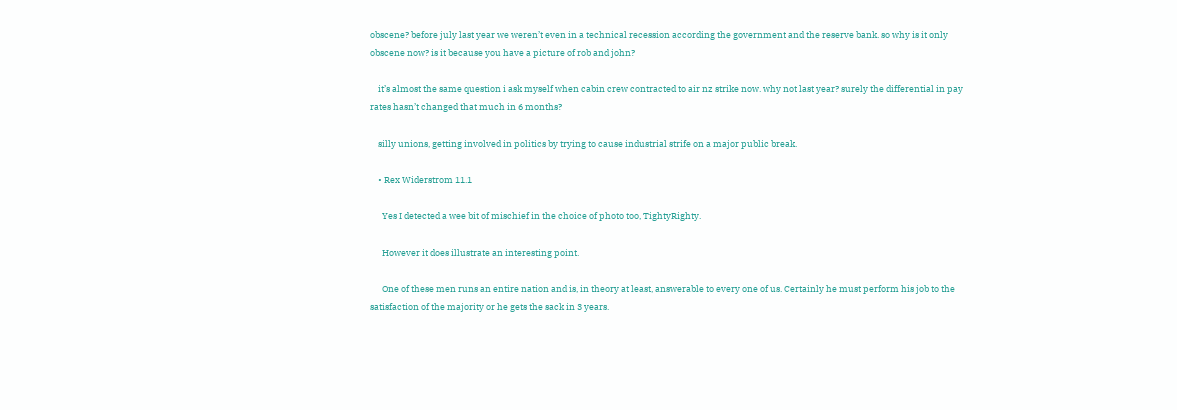obscene? before july last year we weren’t even in a technical recession according the government and the reserve bank. so why is it only obscene now? is it because you have a picture of rob and john?

    it’s almost the same question i ask myself when cabin crew contracted to air nz strike now. why not last year? surely the differential in pay rates hasn’t changed that much in 6 months?

    silly unions, getting involved in politics by trying to cause industrial strife on a major public break.

    • Rex Widerstrom 11.1

      Yes I detected a wee bit of mischief in the choice of photo too, TightyRighty.

      However it does illustrate an interesting point.

      One of these men runs an entire nation and is, in theory at least, answerable to every one of us. Certainly he must perform his job to the satisfaction of the majority or he gets the sack in 3 years.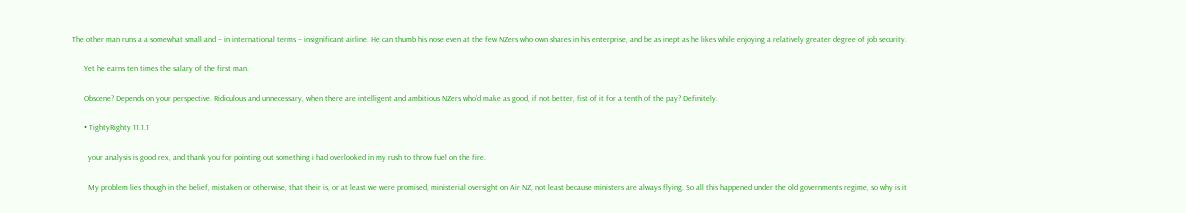The other man runs a a somewhat small and – in international terms – insignificant airline. He can thumb his nose even at the few NZers who own shares in his enterprise, and be as inept as he likes while enjoying a relatively greater degree of job security.

      Yet he earns ten times the salary of the first man.

      Obscene? Depends on your perspective. Ridiculous and unnecessary, when there are intelligent and ambitious NZers who’d make as good, if not better, fist of it for a tenth of the pay? Definitely.

      • TightyRighty 11.1.1

        your analysis is good rex, and thank you for pointing out something i had overlooked in my rush to throw fuel on the fire.

        My problem lies though in the belief, mistaken or otherwise, that their is, or at least we were promised, ministerial oversight on Air NZ, not least because ministers are always flying. So all this happened under the old governments regime, so why is it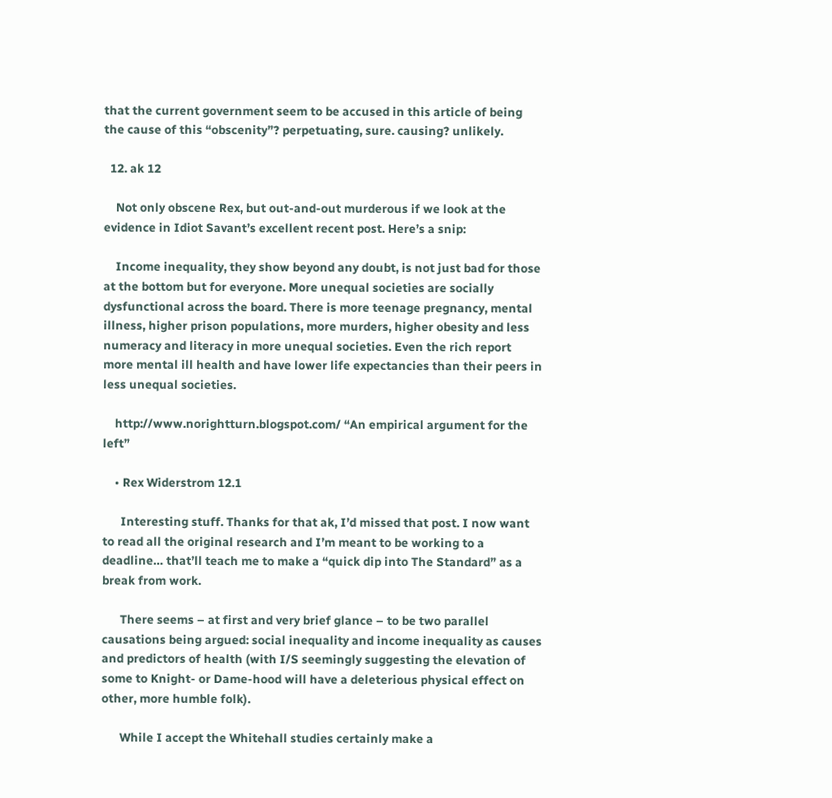that the current government seem to be accused in this article of being the cause of this “obscenity”? perpetuating, sure. causing? unlikely.

  12. ak 12

    Not only obscene Rex, but out-and-out murderous if we look at the evidence in Idiot Savant’s excellent recent post. Here’s a snip:

    Income inequality, they show beyond any doubt, is not just bad for those at the bottom but for everyone. More unequal societies are socially dysfunctional across the board. There is more teenage pregnancy, mental illness, higher prison populations, more murders, higher obesity and less numeracy and literacy in more unequal societies. Even the rich report more mental ill health and have lower life expectancies than their peers in less unequal societies.

    http://www.norightturn.blogspot.com/ “An empirical argument for the left”

    • Rex Widerstrom 12.1

      Interesting stuff. Thanks for that ak, I’d missed that post. I now want to read all the original research and I’m meant to be working to a deadline… that’ll teach me to make a “quick dip into The Standard” as a break from work.

      There seems – at first and very brief glance – to be two parallel causations being argued: social inequality and income inequality as causes and predictors of health (with I/S seemingly suggesting the elevation of some to Knight- or Dame-hood will have a deleterious physical effect on other, more humble folk).

      While I accept the Whitehall studies certainly make a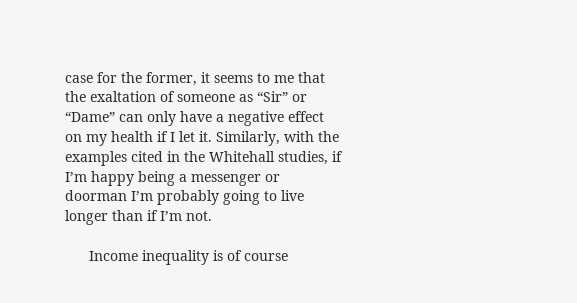case for the former, it seems to me that the exaltation of someone as “Sir” or “Dame” can only have a negative effect on my health if I let it. Similarly, with the examples cited in the Whitehall studies, if I’m happy being a messenger or doorman I’m probably going to live longer than if I’m not.

      Income inequality is of course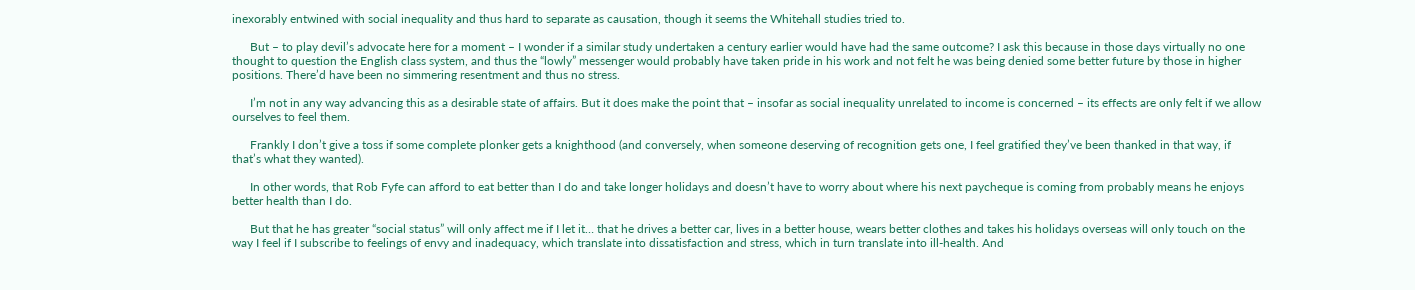inexorably entwined with social inequality and thus hard to separate as causation, though it seems the Whitehall studies tried to.

      But – to play devil’s advocate here for a moment – I wonder if a similar study undertaken a century earlier would have had the same outcome? I ask this because in those days virtually no one thought to question the English class system, and thus the “lowly” messenger would probably have taken pride in his work and not felt he was being denied some better future by those in higher positions. There’d have been no simmering resentment and thus no stress.

      I’m not in any way advancing this as a desirable state of affairs. But it does make the point that – insofar as social inequality unrelated to income is concerned – its effects are only felt if we allow ourselves to feel them.

      Frankly I don’t give a toss if some complete plonker gets a knighthood (and conversely, when someone deserving of recognition gets one, I feel gratified they’ve been thanked in that way, if that’s what they wanted).

      In other words, that Rob Fyfe can afford to eat better than I do and take longer holidays and doesn’t have to worry about where his next paycheque is coming from probably means he enjoys better health than I do.

      But that he has greater “social status” will only affect me if I let it… that he drives a better car, lives in a better house, wears better clothes and takes his holidays overseas will only touch on the way I feel if I subscribe to feelings of envy and inadequacy, which translate into dissatisfaction and stress, which in turn translate into ill-health. And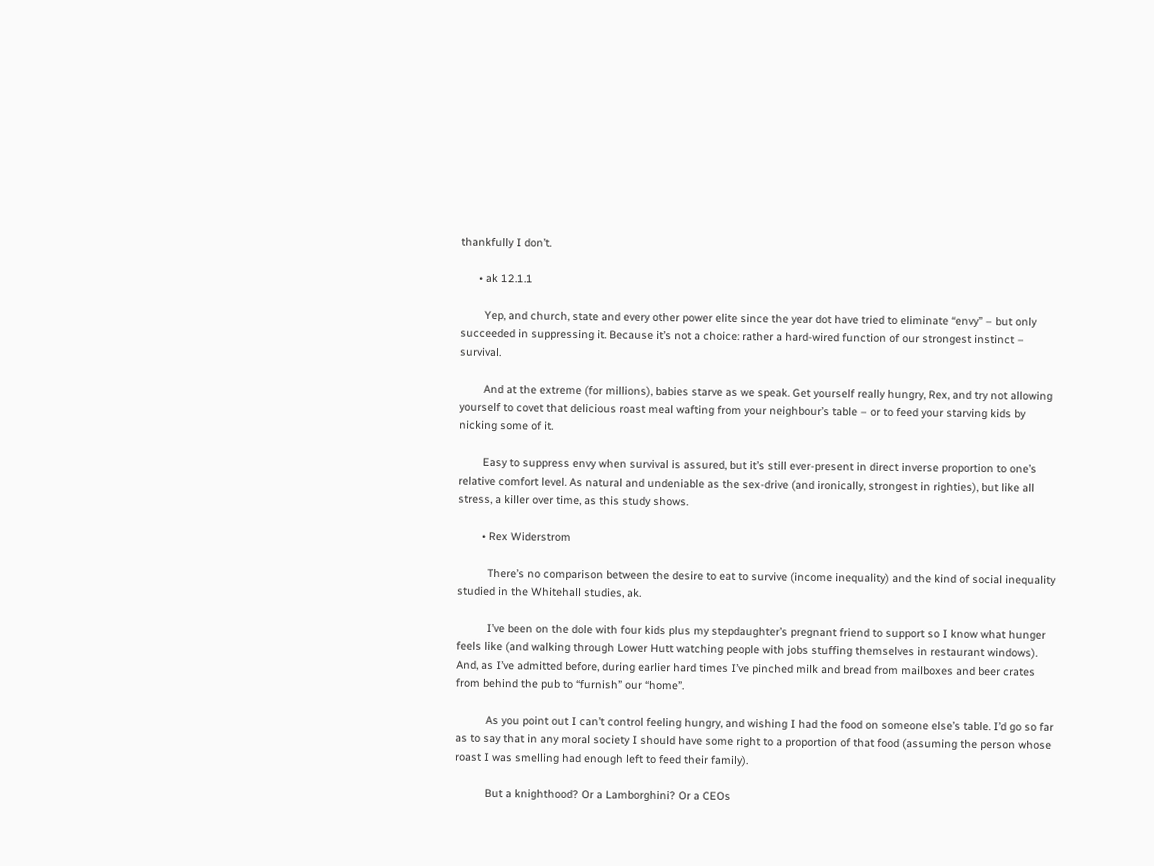thankfully I don’t.

      • ak 12.1.1

        Yep, and church, state and every other power elite since the year dot have tried to eliminate “envy” – but only succeeded in suppressing it. Because it’s not a choice: rather a hard-wired function of our strongest instinct – survival.

        And at the extreme (for millions), babies starve as we speak. Get yourself really hungry, Rex, and try not allowing yourself to covet that delicious roast meal wafting from your neighbour’s table – or to feed your starving kids by nicking some of it.

        Easy to suppress envy when survival is assured, but it’s still ever-present in direct inverse proportion to one’s relative comfort level. As natural and undeniable as the sex-drive (and ironically, strongest in righties), but like all stress, a killer over time, as this study shows.

        • Rex Widerstrom

          There’s no comparison between the desire to eat to survive (income inequality) and the kind of social inequality studied in the Whitehall studies, ak.

          I’ve been on the dole with four kids plus my stepdaughter’s pregnant friend to support so I know what hunger feels like (and walking through Lower Hutt watching people with jobs stuffing themselves in restaurant windows). And, as I’ve admitted before, during earlier hard times I’ve pinched milk and bread from mailboxes and beer crates from behind the pub to “furnish” our “home”.

          As you point out I can’t control feeling hungry, and wishing I had the food on someone else’s table. I’d go so far as to say that in any moral society I should have some right to a proportion of that food (assuming the person whose roast I was smelling had enough left to feed their family).

          But a knighthood? Or a Lamborghini? Or a CEOs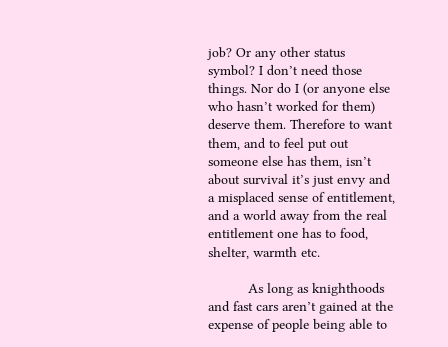job? Or any other status symbol? I don’t need those things. Nor do I (or anyone else who hasn’t worked for them) deserve them. Therefore to want them, and to feel put out someone else has them, isn’t about survival it’s just envy and a misplaced sense of entitlement, and a world away from the real entitlement one has to food, shelter, warmth etc.

          As long as knighthoods and fast cars aren’t gained at the expense of people being able to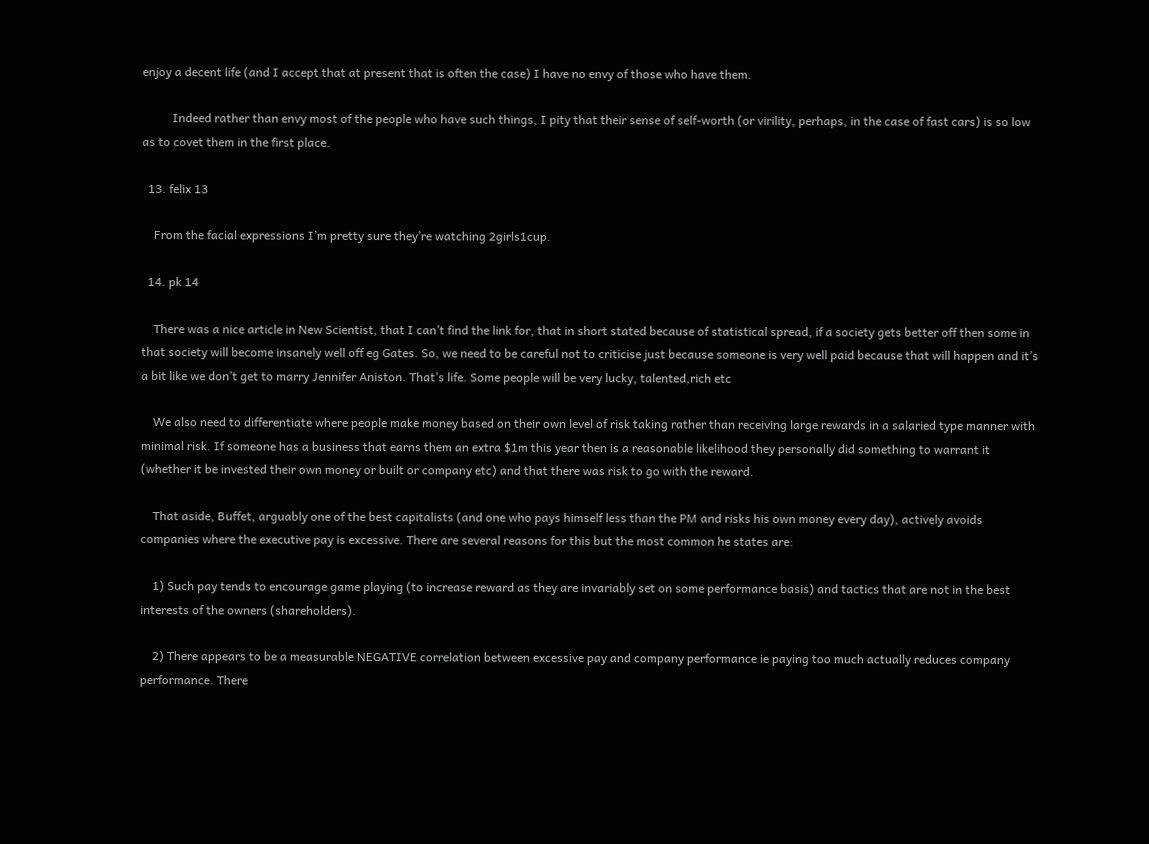enjoy a decent life (and I accept that at present that is often the case) I have no envy of those who have them.

          Indeed rather than envy most of the people who have such things, I pity that their sense of self-worth (or virility, perhaps, in the case of fast cars) is so low as to covet them in the first place.

  13. felix 13

    From the facial expressions I’m pretty sure they’re watching 2girls1cup.

  14. pk 14

    There was a nice article in New Scientist, that I can’t find the link for, that in short stated because of statistical spread, if a society gets better off then some in that society will become insanely well off eg Gates. So, we need to be careful not to criticise just because someone is very well paid because that will happen and it’s a bit like we don’t get to marry Jennifer Aniston. That’s life. Some people will be very lucky, talented,rich etc

    We also need to differentiate where people make money based on their own level of risk taking rather than receiving large rewards in a salaried type manner with minimal risk. If someone has a business that earns them an extra $1m this year then is a reasonable likelihood they personally did something to warrant it (whether it be invested their own money or built or company etc) and that there was risk to go with the reward.

    That aside, Buffet, arguably one of the best capitalists (and one who pays himself less than the PM and risks his own money every day), actively avoids companies where the executive pay is excessive. There are several reasons for this but the most common he states are:

    1) Such pay tends to encourage game playing (to increase reward as they are invariably set on some performance basis) and tactics that are not in the best interests of the owners (shareholders).

    2) There appears to be a measurable NEGATIVE correlation between excessive pay and company performance ie paying too much actually reduces company performance. There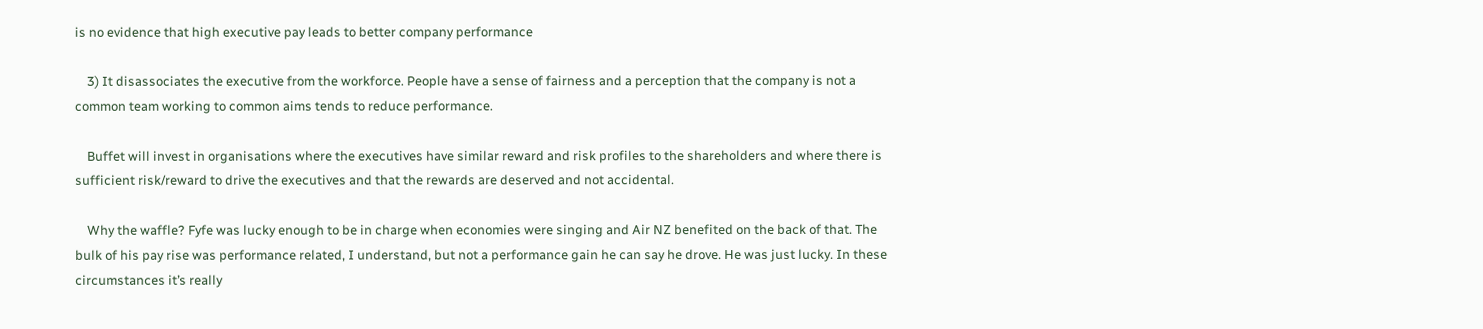is no evidence that high executive pay leads to better company performance

    3) It disassociates the executive from the workforce. People have a sense of fairness and a perception that the company is not a common team working to common aims tends to reduce performance.

    Buffet will invest in organisations where the executives have similar reward and risk profiles to the shareholders and where there is sufficient risk/reward to drive the executives and that the rewards are deserved and not accidental.

    Why the waffle? Fyfe was lucky enough to be in charge when economies were singing and Air NZ benefited on the back of that. The bulk of his pay rise was performance related, I understand, but not a performance gain he can say he drove. He was just lucky. In these circumstances it’s really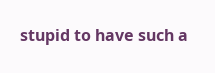stupid to have such a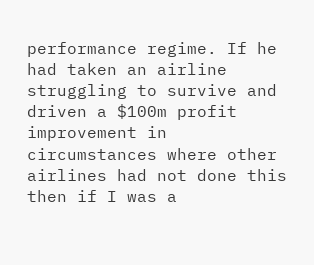performance regime. If he had taken an airline struggling to survive and driven a $100m profit improvement in circumstances where other airlines had not done this then if I was a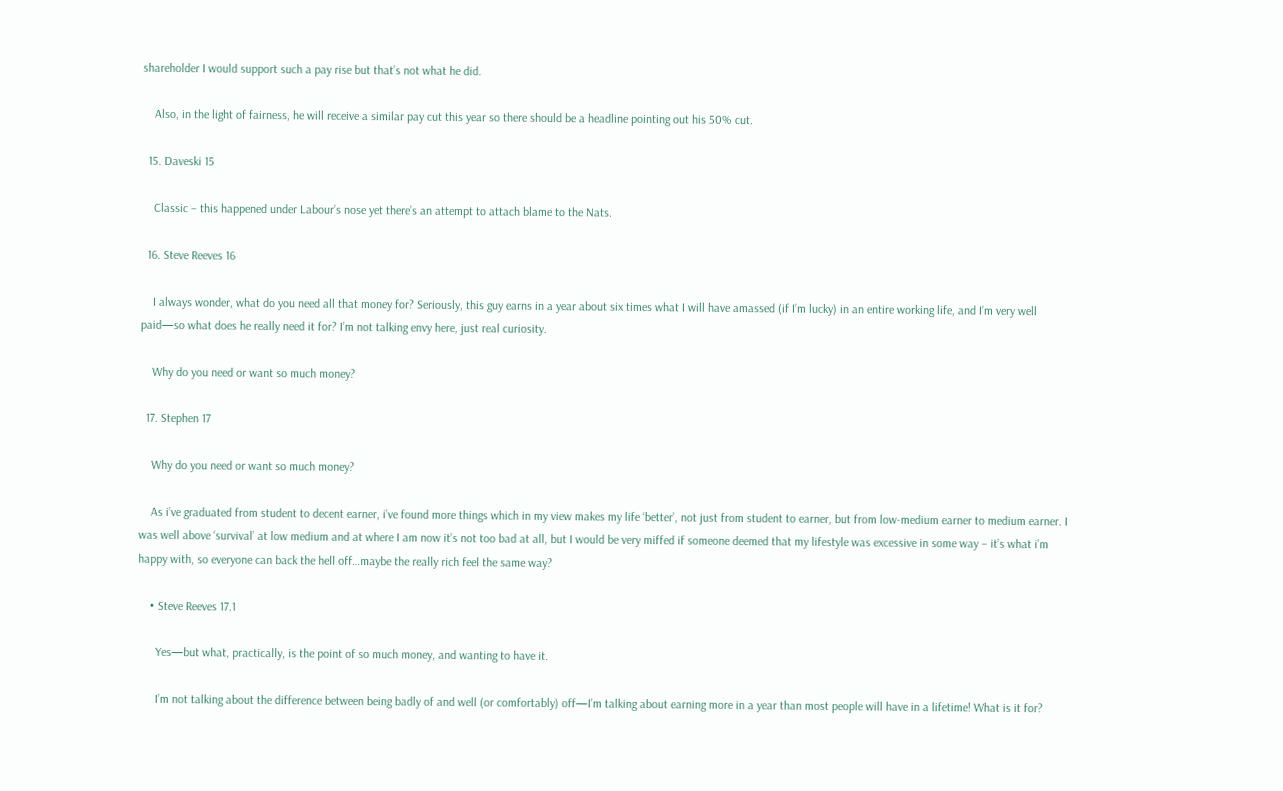shareholder I would support such a pay rise but that’s not what he did.

    Also, in the light of fairness, he will receive a similar pay cut this year so there should be a headline pointing out his 50% cut.

  15. Daveski 15

    Classic – this happened under Labour’s nose yet there’s an attempt to attach blame to the Nats.

  16. Steve Reeves 16

    I always wonder, what do you need all that money for? Seriously, this guy earns in a year about six times what I will have amassed (if I’m lucky) in an entire working life, and I’m very well paid—so what does he really need it for? I’m not talking envy here, just real curiosity.

    Why do you need or want so much money?

  17. Stephen 17

    Why do you need or want so much money?

    As i’ve graduated from student to decent earner, i’ve found more things which in my view makes my life ‘better’, not just from student to earner, but from low-medium earner to medium earner. I was well above ‘survival’ at low medium and at where I am now it’s not too bad at all, but I would be very miffed if someone deemed that my lifestyle was excessive in some way – it’s what i’m happy with, so everyone can back the hell off…maybe the really rich feel the same way?

    • Steve Reeves 17.1

      Yes—but what, practically, is the point of so much money, and wanting to have it.

      I’m not talking about the difference between being badly of and well (or comfortably) off—I’m talking about earning more in a year than most people will have in a lifetime! What is it for?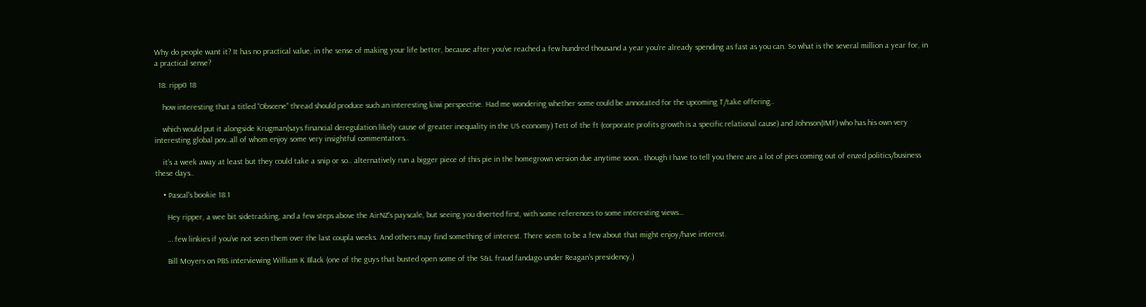Why do people want it? It has no practical value, in the sense of making your life better, because after you’ve reached a few hundred thousand a year you’re already spending as fast as you can. So what is the several million a year for, in a practical sense?

  18. ripp0 18

    how interesting that a titled “Obscene” thread should produce such an interesting kiwi perspective. Had me wondering whether some could be annotated for the upcoming T/take offering..

    which would put it alongside Krugman(says financial deregulation likely cause of greater inequality in the US economy) Tett of the ft (corporate profits growth is a specific relational cause) and Johnson(IMF) who has his own very interesting global pov..all of whom enjoy some very insightful commentators..

    it’s a week away at least but they could take a snip or so.. alternatively run a bigger piece of this pie in the homegrown version due anytime soon.. though I have to tell you there are a lot of pies coming out of enzed politics/business these days..

    • Pascal's bookie 18.1

      Hey ripper, a wee bit sidetracking, and a few steps above the AirNZ’s payscale, but seeing you diverted first, with some references to some interesting views…

      … few linkies if you’ve not seen them over the last coupla weeks. And others may find something of interest. There seem to be a few about that might enjoy/have interest.

      Bill Moyers on PBS interviewing William K Black (one of the guys that busted open some of the S&L fraud fandago under Reagan’s presidency.)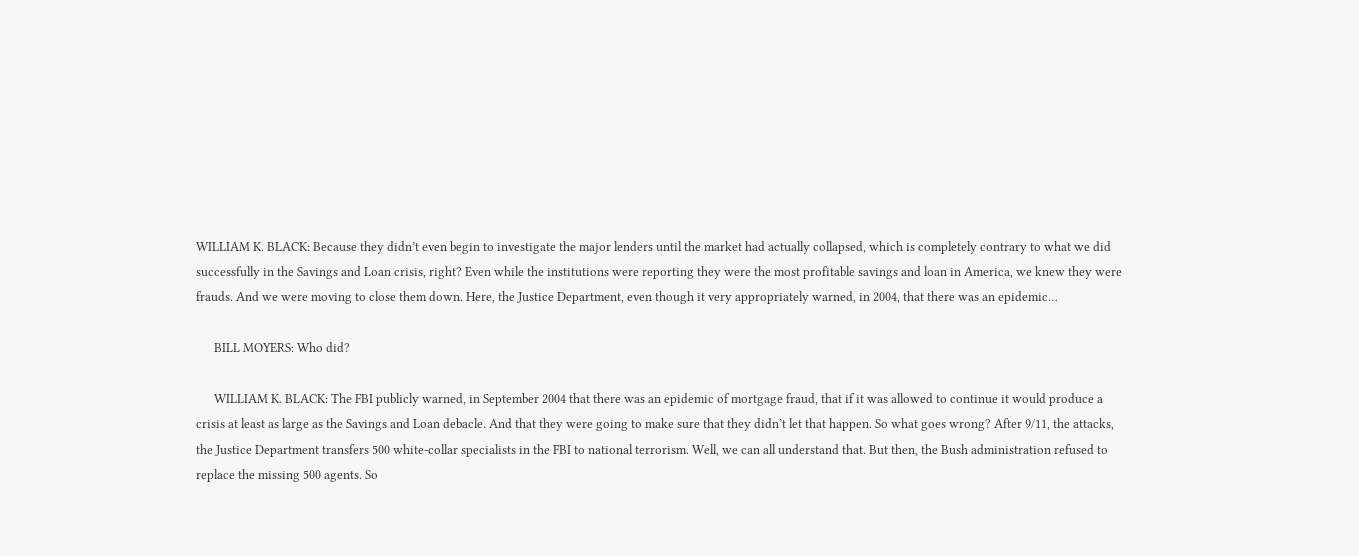WILLIAM K. BLACK: Because they didn’t even begin to investigate the major lenders until the market had actually collapsed, which is completely contrary to what we did successfully in the Savings and Loan crisis, right? Even while the institutions were reporting they were the most profitable savings and loan in America, we knew they were frauds. And we were moving to close them down. Here, the Justice Department, even though it very appropriately warned, in 2004, that there was an epidemic…

      BILL MOYERS: Who did?

      WILLIAM K. BLACK: The FBI publicly warned, in September 2004 that there was an epidemic of mortgage fraud, that if it was allowed to continue it would produce a crisis at least as large as the Savings and Loan debacle. And that they were going to make sure that they didn’t let that happen. So what goes wrong? After 9/11, the attacks, the Justice Department transfers 500 white-collar specialists in the FBI to national terrorism. Well, we can all understand that. But then, the Bush administration refused to replace the missing 500 agents. So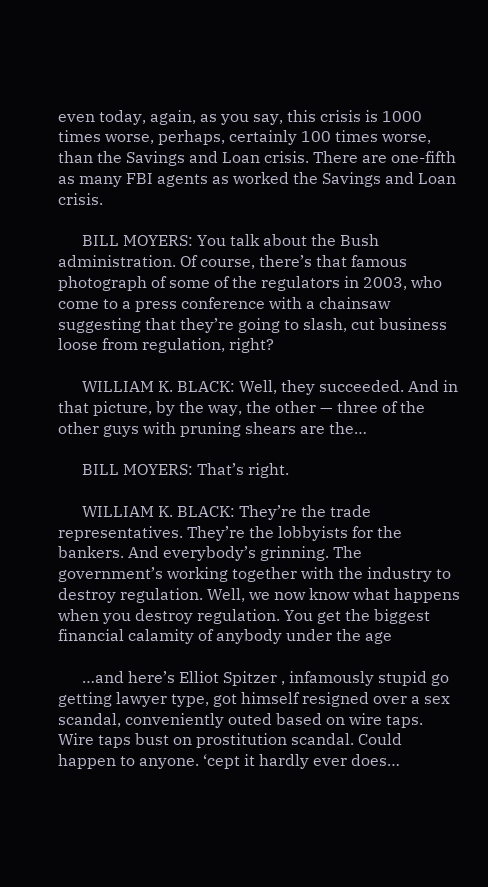even today, again, as you say, this crisis is 1000 times worse, perhaps, certainly 100 times worse, than the Savings and Loan crisis. There are one-fifth as many FBI agents as worked the Savings and Loan crisis.

      BILL MOYERS: You talk about the Bush administration. Of course, there’s that famous photograph of some of the regulators in 2003, who come to a press conference with a chainsaw suggesting that they’re going to slash, cut business loose from regulation, right?

      WILLIAM K. BLACK: Well, they succeeded. And in that picture, by the way, the other — three of the other guys with pruning shears are the…

      BILL MOYERS: That’s right.

      WILLIAM K. BLACK: They’re the trade representatives. They’re the lobbyists for the bankers. And everybody’s grinning. The government’s working together with the industry to destroy regulation. Well, we now know what happens when you destroy regulation. You get the biggest financial calamity of anybody under the age

      …and here’s Elliot Spitzer , infamously stupid go getting lawyer type, got himself resigned over a sex scandal, conveniently outed based on wire taps. Wire taps bust on prostitution scandal. Could happen to anyone. ‘cept it hardly ever does…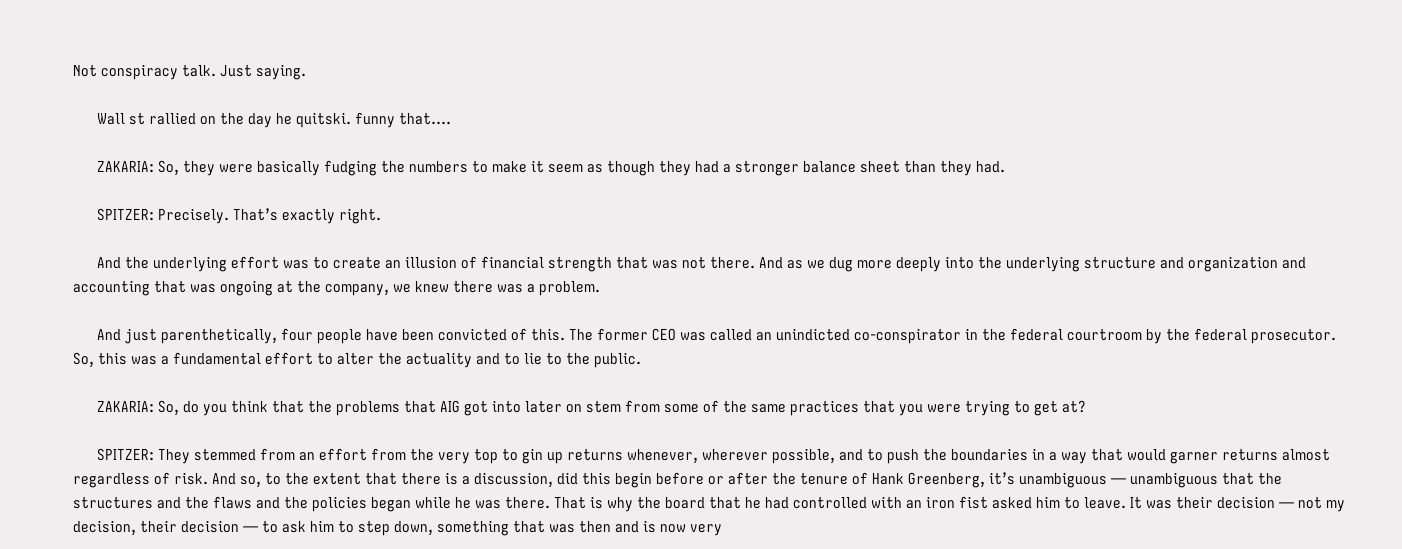Not conspiracy talk. Just saying.

      Wall st rallied on the day he quitski. funny that….

      ZAKARIA: So, they were basically fudging the numbers to make it seem as though they had a stronger balance sheet than they had.

      SPITZER: Precisely. That’s exactly right.

      And the underlying effort was to create an illusion of financial strength that was not there. And as we dug more deeply into the underlying structure and organization and accounting that was ongoing at the company, we knew there was a problem.

      And just parenthetically, four people have been convicted of this. The former CEO was called an unindicted co-conspirator in the federal courtroom by the federal prosecutor. So, this was a fundamental effort to alter the actuality and to lie to the public.

      ZAKARIA: So, do you think that the problems that AIG got into later on stem from some of the same practices that you were trying to get at?

      SPITZER: They stemmed from an effort from the very top to gin up returns whenever, wherever possible, and to push the boundaries in a way that would garner returns almost regardless of risk. And so, to the extent that there is a discussion, did this begin before or after the tenure of Hank Greenberg, it’s unambiguous — unambiguous that the structures and the flaws and the policies began while he was there. That is why the board that he had controlled with an iron fist asked him to leave. It was their decision — not my decision, their decision — to ask him to step down, something that was then and is now very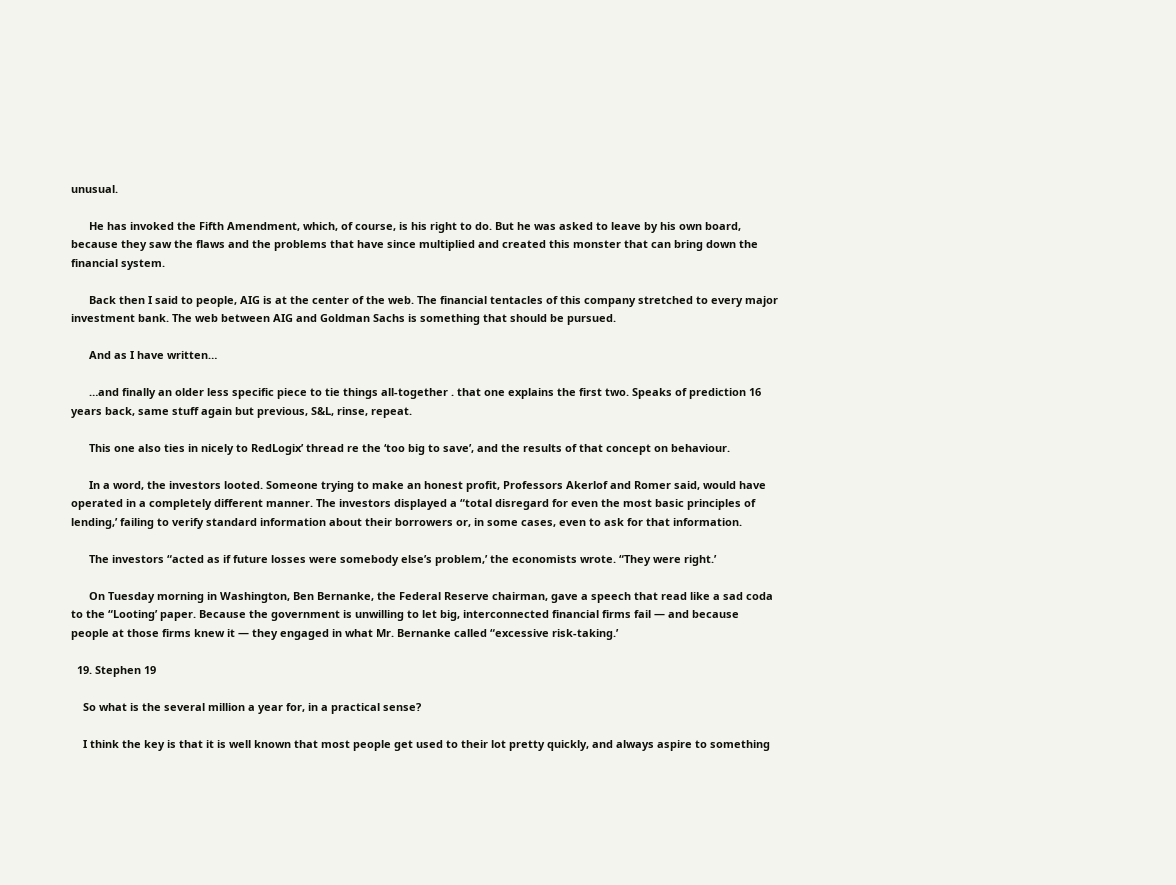unusual.

      He has invoked the Fifth Amendment, which, of course, is his right to do. But he was asked to leave by his own board, because they saw the flaws and the problems that have since multiplied and created this monster that can bring down the financial system.

      Back then I said to people, AIG is at the center of the web. The financial tentacles of this company stretched to every major investment bank. The web between AIG and Goldman Sachs is something that should be pursued.

      And as I have written…

      …and finally an older less specific piece to tie things all-together . that one explains the first two. Speaks of prediction 16 years back, same stuff again but previous, S&L, rinse, repeat.

      This one also ties in nicely to RedLogix’ thread re the ‘too big to save’, and the results of that concept on behaviour.

      In a word, the investors looted. Someone trying to make an honest profit, Professors Akerlof and Romer said, would have operated in a completely different manner. The investors displayed a “total disregard for even the most basic principles of lending,’ failing to verify standard information about their borrowers or, in some cases, even to ask for that information.

      The investors “acted as if future losses were somebody else’s problem,’ the economists wrote. “They were right.’

      On Tuesday morning in Washington, Ben Bernanke, the Federal Reserve chairman, gave a speech that read like a sad coda to the “Looting’ paper. Because the government is unwilling to let big, interconnected financial firms fail — and because people at those firms knew it — they engaged in what Mr. Bernanke called “excessive risk-taking.’

  19. Stephen 19

    So what is the several million a year for, in a practical sense?

    I think the key is that it is well known that most people get used to their lot pretty quickly, and always aspire to something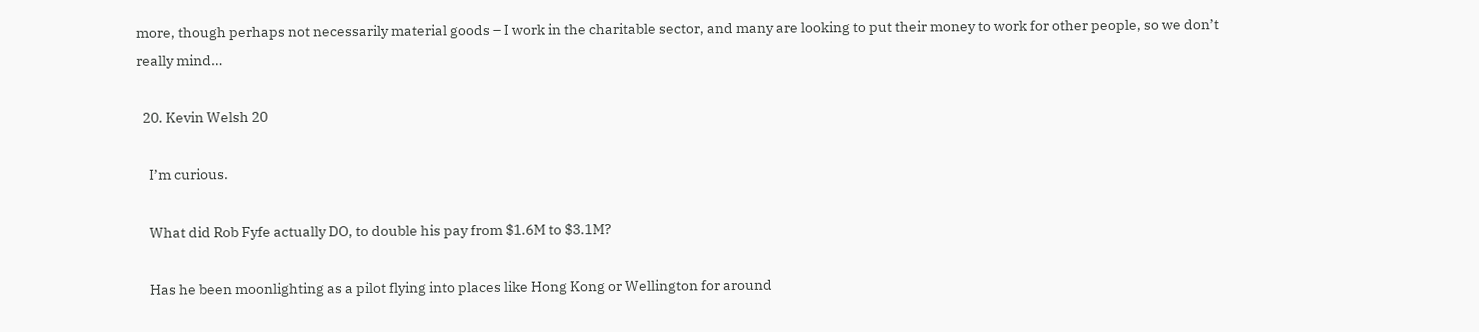more, though perhaps not necessarily material goods – I work in the charitable sector, and many are looking to put their money to work for other people, so we don’t really mind…

  20. Kevin Welsh 20

    I’m curious.

    What did Rob Fyfe actually DO, to double his pay from $1.6M to $3.1M?

    Has he been moonlighting as a pilot flying into places like Hong Kong or Wellington for around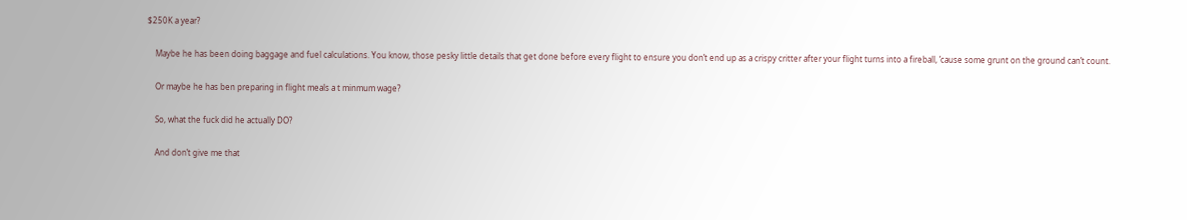$250K a year?

    Maybe he has been doing baggage and fuel calculations. You know, those pesky little details that get done before every flight to ensure you don’t end up as a crispy critter after your flight turns into a fireball, ’cause some grunt on the ground can’t count.

    Or maybe he has ben preparing in flight meals a t minmum wage?

    So, what the fuck did he actually DO?

    And don’t give me that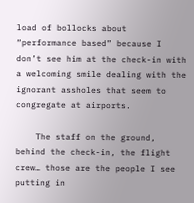load of bollocks about “performance based” because I don’t see him at the check-in with a welcoming smile dealing with the ignorant assholes that seem to congregate at airports.

    The staff on the ground, behind the check-in, the flight crew… those are the people I see putting in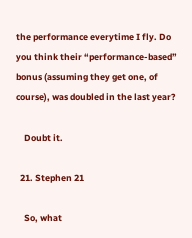the performance everytime I fly. Do you think their “performance-based” bonus (assuming they get one, of course), was doubled in the last year?

    Doubt it.

  21. Stephen 21

    So, what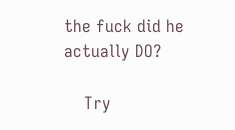the fuck did he actually DO?

    Try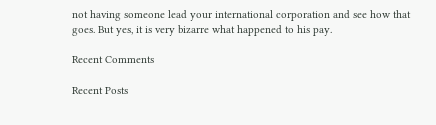not having someone lead your international corporation and see how that goes. But yes, it is very bizarre what happened to his pay.

Recent Comments

Recent Posts